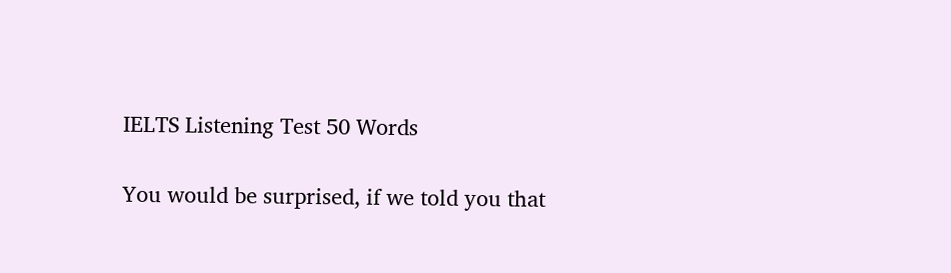IELTS Listening Test 50 Words

You would be surprised, if we told you that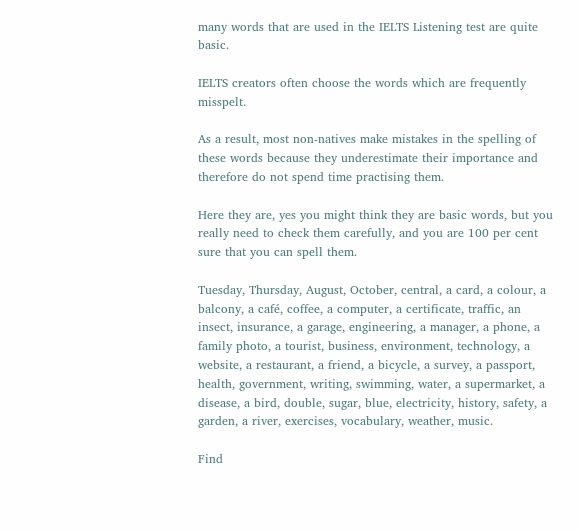many words that are used in the IELTS Listening test are quite basic.

IELTS creators often choose the words which are frequently misspelt.

As a result, most non-natives make mistakes in the spelling of these words because they underestimate their importance and therefore do not spend time practising them.

Here they are, yes you might think they are basic words, but you really need to check them carefully, and you are 100 per cent sure that you can spell them.

Tuesday, Thursday, August, October, central, a card, a colour, a balcony, a café, coffee, a computer, a certificate, traffic, an insect, insurance, a garage, engineering, a manager, a phone, a family photo, a tourist, business, environment, technology, a website, a restaurant, a friend, a bicycle, a survey, a passport, health, government, writing, swimming, water, a supermarket, a disease, a bird, double, sugar, blue, electricity, history, safety, a garden, a river, exercises, vocabulary, weather, music.

Find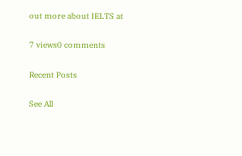out more about IELTS at

7 views0 comments

Recent Posts

See All